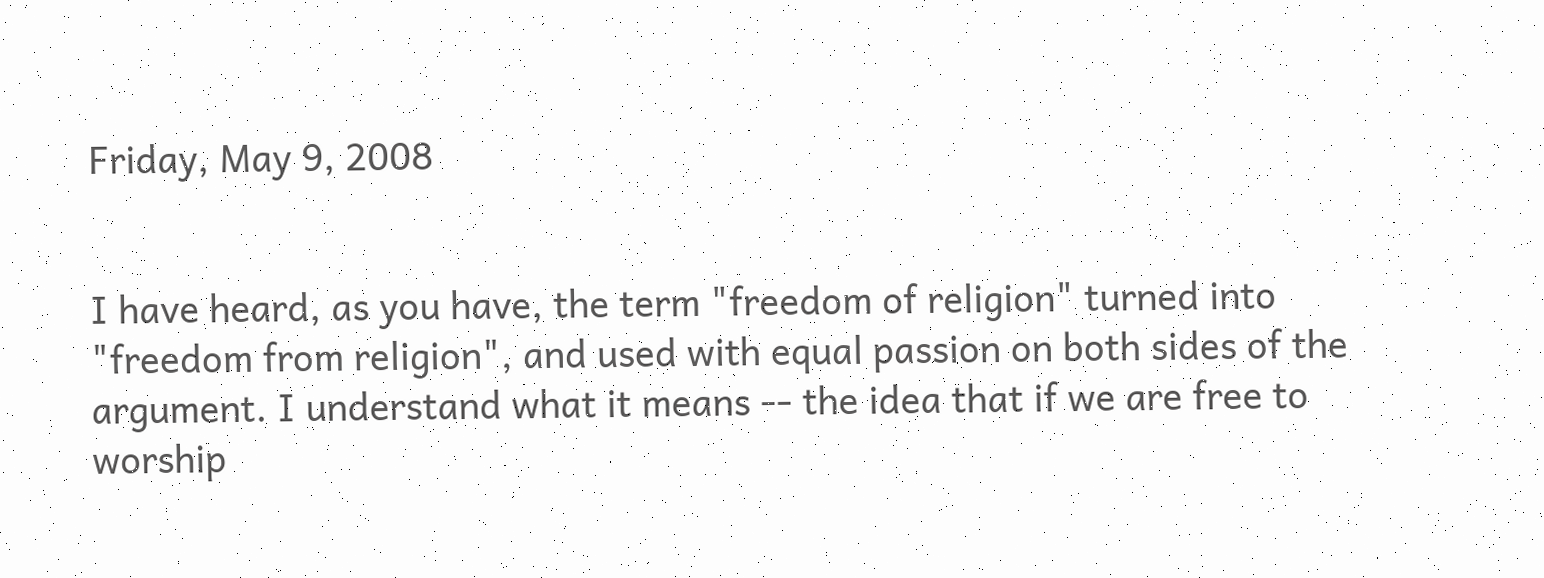Friday, May 9, 2008


I have heard, as you have, the term "freedom of religion" turned into "freedom from religion", and used with equal passion on both sides of the argument. I understand what it means -- the idea that if we are free to worship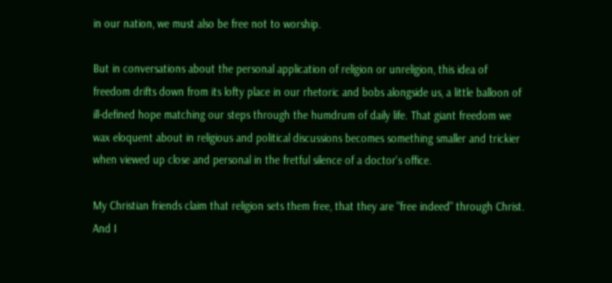in our nation, we must also be free not to worship.

But in conversations about the personal application of religion or unreligion, this idea of freedom drifts down from its lofty place in our rhetoric and bobs alongside us, a little balloon of ill-defined hope matching our steps through the humdrum of daily life. That giant freedom we wax eloquent about in religious and political discussions becomes something smaller and trickier when viewed up close and personal in the fretful silence of a doctor's office.

My Christian friends claim that religion sets them free, that they are "free indeed" through Christ. And I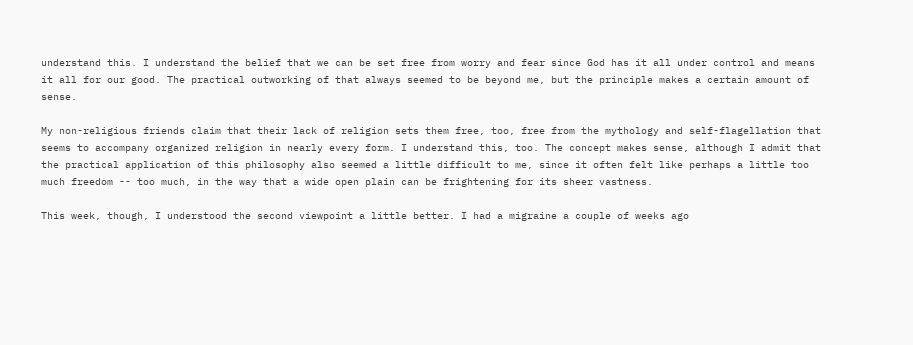understand this. I understand the belief that we can be set free from worry and fear since God has it all under control and means it all for our good. The practical outworking of that always seemed to be beyond me, but the principle makes a certain amount of sense.

My non-religious friends claim that their lack of religion sets them free, too, free from the mythology and self-flagellation that seems to accompany organized religion in nearly every form. I understand this, too. The concept makes sense, although I admit that the practical application of this philosophy also seemed a little difficult to me, since it often felt like perhaps a little too much freedom -- too much, in the way that a wide open plain can be frightening for its sheer vastness.

This week, though, I understood the second viewpoint a little better. I had a migraine a couple of weeks ago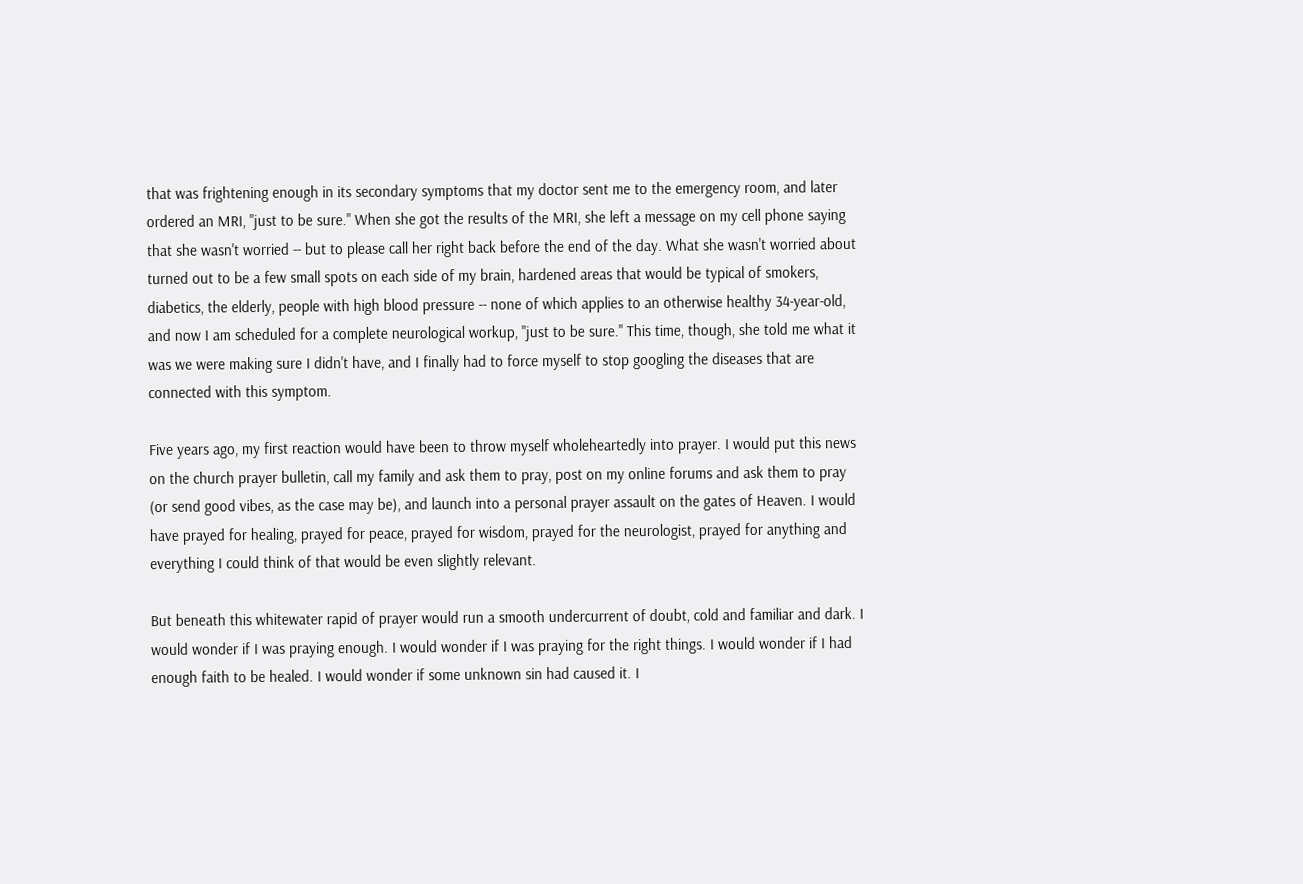that was frightening enough in its secondary symptoms that my doctor sent me to the emergency room, and later ordered an MRI, "just to be sure." When she got the results of the MRI, she left a message on my cell phone saying that she wasn't worried -- but to please call her right back before the end of the day. What she wasn't worried about turned out to be a few small spots on each side of my brain, hardened areas that would be typical of smokers, diabetics, the elderly, people with high blood pressure -- none of which applies to an otherwise healthy 34-year-old, and now I am scheduled for a complete neurological workup, "just to be sure." This time, though, she told me what it was we were making sure I didn't have, and I finally had to force myself to stop googling the diseases that are connected with this symptom.

Five years ago, my first reaction would have been to throw myself wholeheartedly into prayer. I would put this news on the church prayer bulletin, call my family and ask them to pray, post on my online forums and ask them to pray (or send good vibes, as the case may be), and launch into a personal prayer assault on the gates of Heaven. I would have prayed for healing, prayed for peace, prayed for wisdom, prayed for the neurologist, prayed for anything and everything I could think of that would be even slightly relevant.

But beneath this whitewater rapid of prayer would run a smooth undercurrent of doubt, cold and familiar and dark. I would wonder if I was praying enough. I would wonder if I was praying for the right things. I would wonder if I had enough faith to be healed. I would wonder if some unknown sin had caused it. I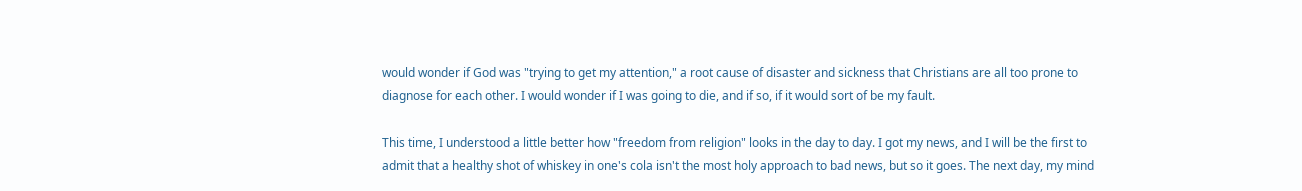would wonder if God was "trying to get my attention," a root cause of disaster and sickness that Christians are all too prone to diagnose for each other. I would wonder if I was going to die, and if so, if it would sort of be my fault.

This time, I understood a little better how "freedom from religion" looks in the day to day. I got my news, and I will be the first to admit that a healthy shot of whiskey in one's cola isn't the most holy approach to bad news, but so it goes. The next day, my mind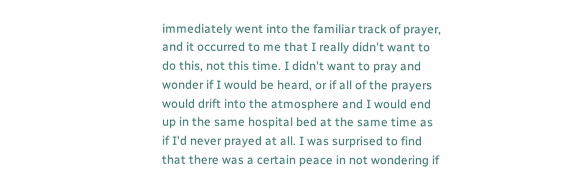immediately went into the familiar track of prayer, and it occurred to me that I really didn't want to do this, not this time. I didn't want to pray and wonder if I would be heard, or if all of the prayers would drift into the atmosphere and I would end up in the same hospital bed at the same time as if I'd never prayed at all. I was surprised to find that there was a certain peace in not wondering if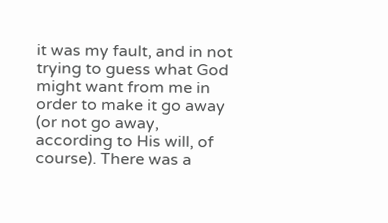it was my fault, and in not trying to guess what God might want from me in order to make it go away (or not go away, according to His will, of course). There was a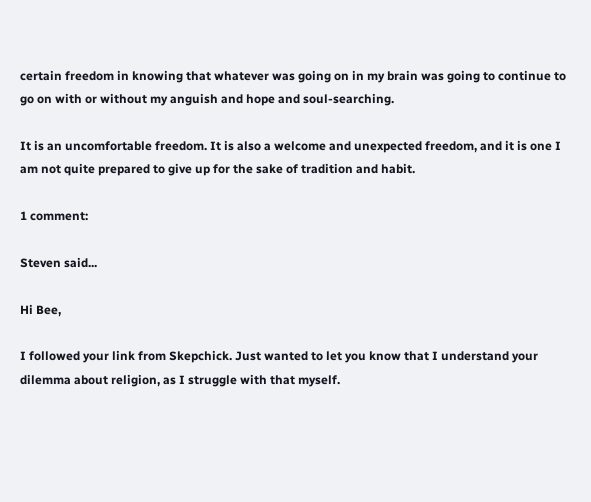certain freedom in knowing that whatever was going on in my brain was going to continue to go on with or without my anguish and hope and soul-searching.

It is an uncomfortable freedom. It is also a welcome and unexpected freedom, and it is one I am not quite prepared to give up for the sake of tradition and habit.

1 comment:

Steven said...

Hi Bee,

I followed your link from Skepchick. Just wanted to let you know that I understand your dilemma about religion, as I struggle with that myself.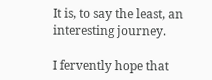It is, to say the least, an interesting journey.

I fervently hope that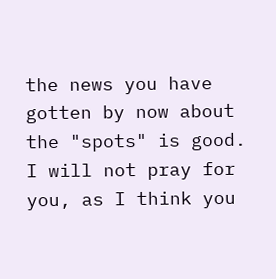the news you have gotten by now about the "spots" is good. I will not pray for you, as I think you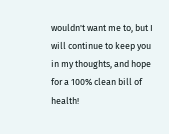wouldn't want me to, but I will continue to keep you in my thoughts, and hope for a 100% clean bill of health!